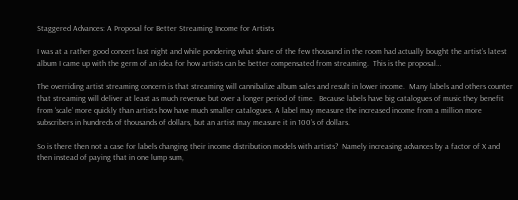Staggered Advances: A Proposal for Better Streaming Income for Artists

I was at a rather good concert last night and while pondering what share of the few thousand in the room had actually bought the artist’s latest album I came up with the germ of an idea for how artists can be better compensated from streaming.  This is the proposal…

The overriding artist streaming concern is that streaming will cannibalize album sales and result in lower income.  Many labels and others counter that streaming will deliver at least as much revenue but over a longer period of time.  Because labels have big catalogues of music they benefit from ‘scale’ more quickly than artists how have much smaller catalogues. A label may measure the increased income from a million more subscribers in hundreds of thousands of dollars, but an artist may measure it in 100’s of dollars.

So is there then not a case for labels changing their income distribution models with artists?  Namely increasing advances by a factor of X and then instead of paying that in one lump sum,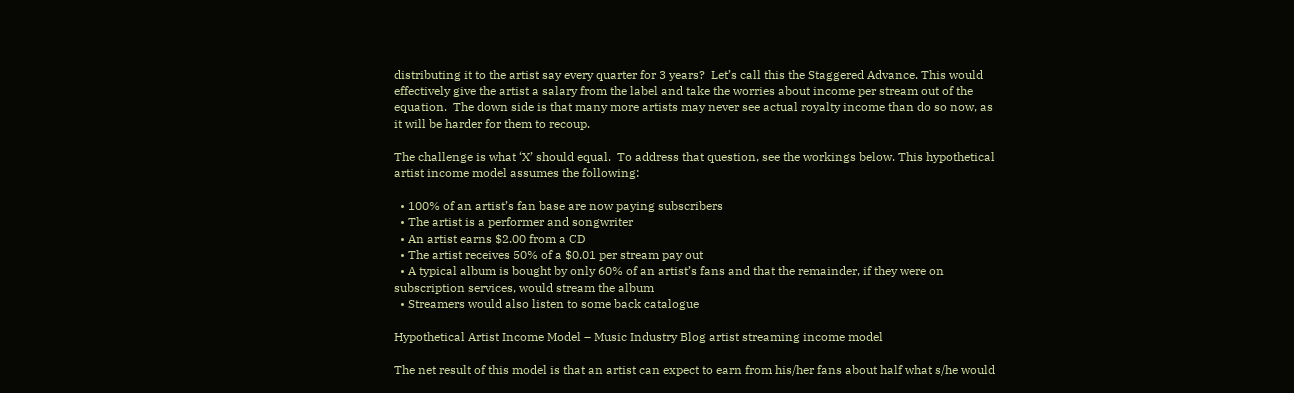distributing it to the artist say every quarter for 3 years?  Let’s call this the Staggered Advance. This would effectively give the artist a salary from the label and take the worries about income per stream out of the equation.  The down side is that many more artists may never see actual royalty income than do so now, as it will be harder for them to recoup.

The challenge is what ‘X’ should equal.  To address that question, see the workings below. This hypothetical artist income model assumes the following:

  • 100% of an artist’s fan base are now paying subscribers
  • The artist is a performer and songwriter
  • An artist earns $2.00 from a CD
  • The artist receives 50% of a $0.01 per stream pay out
  • A typical album is bought by only 60% of an artist’s fans and that the remainder, if they were on subscription services, would stream the album
  • Streamers would also listen to some back catalogue

Hypothetical Artist Income Model – Music Industry Blog artist streaming income model

The net result of this model is that an artist can expect to earn from his/her fans about half what s/he would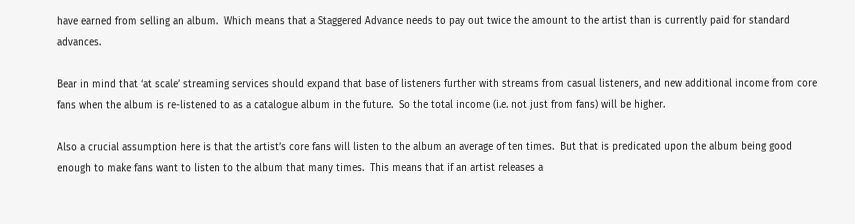have earned from selling an album.  Which means that a Staggered Advance needs to pay out twice the amount to the artist than is currently paid for standard advances.

Bear in mind that ‘at scale’ streaming services should expand that base of listeners further with streams from casual listeners, and new additional income from core fans when the album is re-listened to as a catalogue album in the future.  So the total income (i.e. not just from fans) will be higher.

Also a crucial assumption here is that the artist’s core fans will listen to the album an average of ten times.  But that is predicated upon the album being good enough to make fans want to listen to the album that many times.  This means that if an artist releases a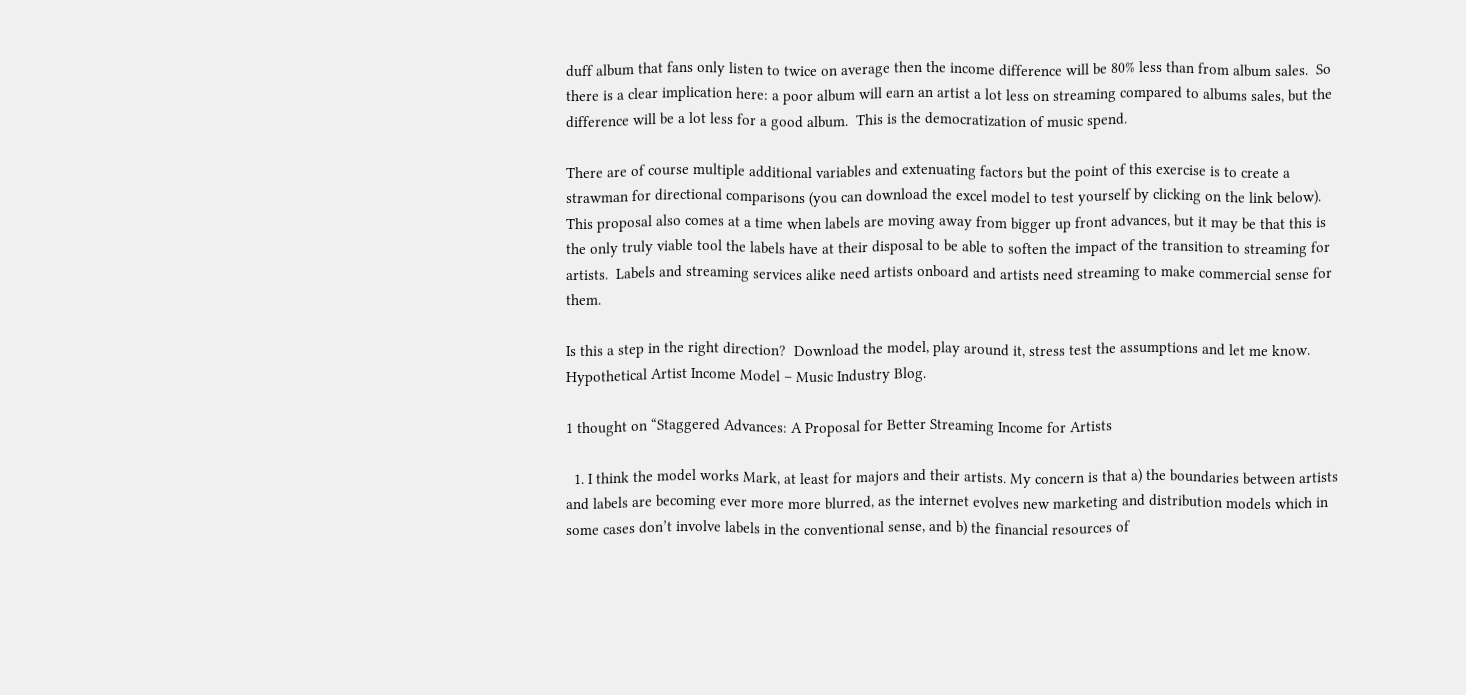duff album that fans only listen to twice on average then the income difference will be 80% less than from album sales.  So there is a clear implication here: a poor album will earn an artist a lot less on streaming compared to albums sales, but the difference will be a lot less for a good album.  This is the democratization of music spend.

There are of course multiple additional variables and extenuating factors but the point of this exercise is to create a strawman for directional comparisons (you can download the excel model to test yourself by clicking on the link below).  This proposal also comes at a time when labels are moving away from bigger up front advances, but it may be that this is the only truly viable tool the labels have at their disposal to be able to soften the impact of the transition to streaming for artists.  Labels and streaming services alike need artists onboard and artists need streaming to make commercial sense for them.

Is this a step in the right direction?  Download the model, play around it, stress test the assumptions and let me know.  Hypothetical Artist Income Model – Music Industry Blog.

1 thought on “Staggered Advances: A Proposal for Better Streaming Income for Artists

  1. I think the model works Mark, at least for majors and their artists. My concern is that a) the boundaries between artists and labels are becoming ever more more blurred, as the internet evolves new marketing and distribution models which in some cases don’t involve labels in the conventional sense, and b) the financial resources of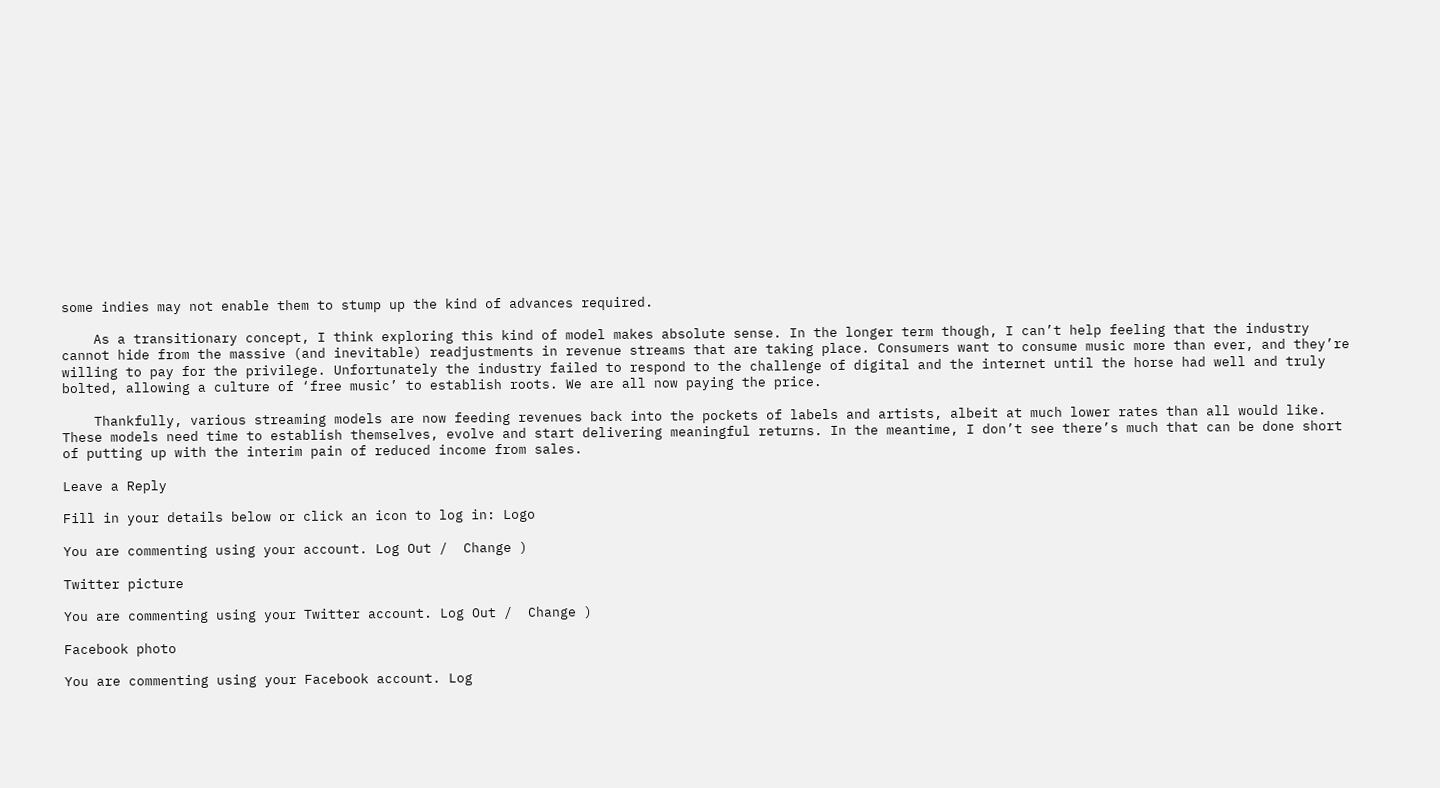some indies may not enable them to stump up the kind of advances required.

    As a transitionary concept, I think exploring this kind of model makes absolute sense. In the longer term though, I can’t help feeling that the industry cannot hide from the massive (and inevitable) readjustments in revenue streams that are taking place. Consumers want to consume music more than ever, and they’re willing to pay for the privilege. Unfortunately the industry failed to respond to the challenge of digital and the internet until the horse had well and truly bolted, allowing a culture of ‘free music’ to establish roots. We are all now paying the price.

    Thankfully, various streaming models are now feeding revenues back into the pockets of labels and artists, albeit at much lower rates than all would like. These models need time to establish themselves, evolve and start delivering meaningful returns. In the meantime, I don’t see there’s much that can be done short of putting up with the interim pain of reduced income from sales.

Leave a Reply

Fill in your details below or click an icon to log in: Logo

You are commenting using your account. Log Out /  Change )

Twitter picture

You are commenting using your Twitter account. Log Out /  Change )

Facebook photo

You are commenting using your Facebook account. Log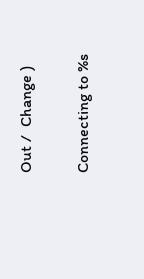Out /  Change )

Connecting to %s